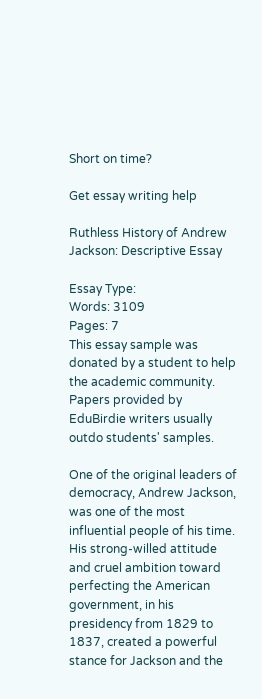Short on time?

Get essay writing help

Ruthless History of Andrew Jackson: Descriptive Essay

Essay Type:
Words: 3109
Pages: 7
This essay sample was donated by a student to help the academic community. Papers provided by EduBirdie writers usually outdo students' samples.

One of the original leaders of democracy, Andrew Jackson, was one of the most influential people of his time. His strong-willed attitude and cruel ambition toward perfecting the American government, in his presidency from 1829 to 1837, created a powerful stance for Jackson and the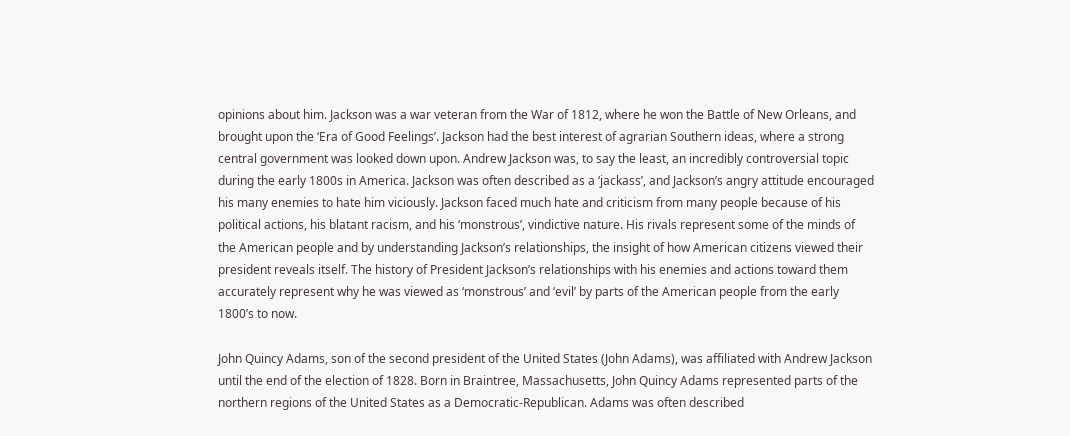opinions about him. Jackson was a war veteran from the War of 1812, where he won the Battle of New Orleans, and brought upon the ‘Era of Good Feelings’. Jackson had the best interest of agrarian Southern ideas, where a strong central government was looked down upon. Andrew Jackson was, to say the least, an incredibly controversial topic during the early 1800s in America. Jackson was often described as a ‘jackass’, and Jackson’s angry attitude encouraged his many enemies to hate him viciously. Jackson faced much hate and criticism from many people because of his political actions, his blatant racism, and his ‘monstrous’, vindictive nature. His rivals represent some of the minds of the American people and by understanding Jackson’s relationships, the insight of how American citizens viewed their president reveals itself. The history of President Jackson’s relationships with his enemies and actions toward them accurately represent why he was viewed as ‘monstrous’ and ‘evil’ by parts of the American people from the early 1800’s to now.

John Quincy Adams, son of the second president of the United States (John Adams), was affiliated with Andrew Jackson until the end of the election of 1828. Born in Braintree, Massachusetts, John Quincy Adams represented parts of the northern regions of the United States as a Democratic-Republican. Adams was often described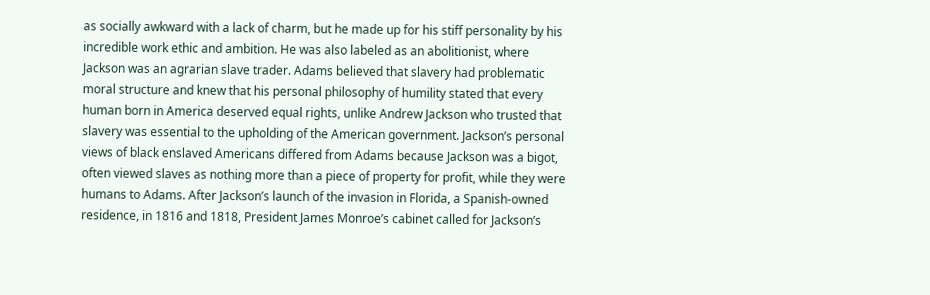as socially awkward with a lack of charm, but he made up for his stiff personality by his incredible work ethic and ambition. He was also labeled as an abolitionist, where Jackson was an agrarian slave trader. Adams believed that slavery had problematic moral structure and knew that his personal philosophy of humility stated that every human born in America deserved equal rights, unlike Andrew Jackson who trusted that slavery was essential to the upholding of the American government. Jackson’s personal views of black enslaved Americans differed from Adams because Jackson was a bigot, often viewed slaves as nothing more than a piece of property for profit, while they were humans to Adams. After Jackson’s launch of the invasion in Florida, a Spanish-owned residence, in 1816 and 1818, President James Monroe’s cabinet called for Jackson’s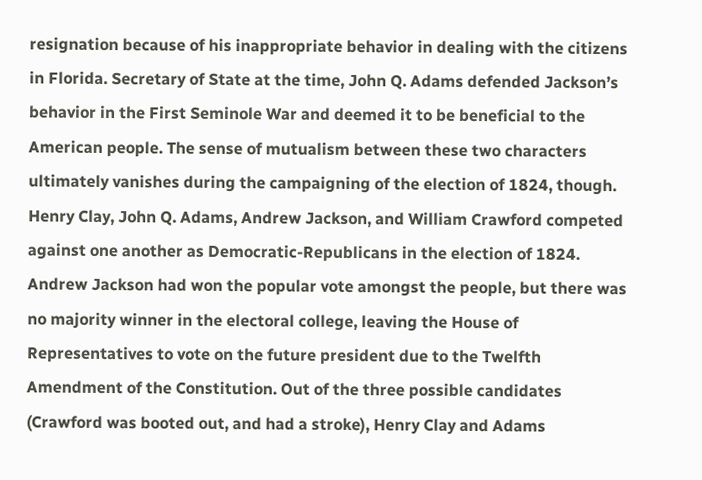resignation because of his inappropriate behavior in dealing with the citizens in Florida. Secretary of State at the time, John Q. Adams defended Jackson’s behavior in the First Seminole War and deemed it to be beneficial to the American people. The sense of mutualism between these two characters ultimately vanishes during the campaigning of the election of 1824, though. Henry Clay, John Q. Adams, Andrew Jackson, and William Crawford competed against one another as Democratic-Republicans in the election of 1824. Andrew Jackson had won the popular vote amongst the people, but there was no majority winner in the electoral college, leaving the House of Representatives to vote on the future president due to the Twelfth Amendment of the Constitution. Out of the three possible candidates (Crawford was booted out, and had a stroke), Henry Clay and Adams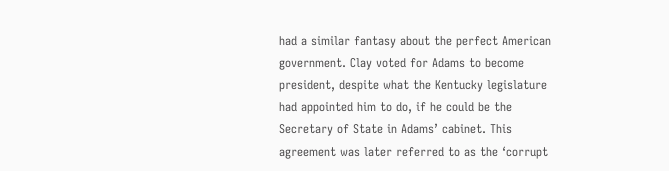had a similar fantasy about the perfect American government. Clay voted for Adams to become president, despite what the Kentucky legislature had appointed him to do, if he could be the Secretary of State in Adams’ cabinet. This agreement was later referred to as the ‘corrupt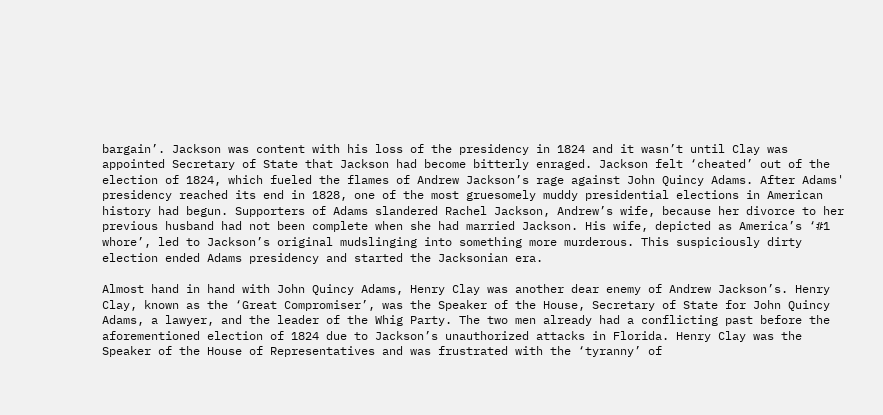bargain’. Jackson was content with his loss of the presidency in 1824 and it wasn’t until Clay was appointed Secretary of State that Jackson had become bitterly enraged. Jackson felt ‘cheated’ out of the election of 1824, which fueled the flames of Andrew Jackson’s rage against John Quincy Adams. After Adams' presidency reached its end in 1828, one of the most gruesomely muddy presidential elections in American history had begun. Supporters of Adams slandered Rachel Jackson, Andrew’s wife, because her divorce to her previous husband had not been complete when she had married Jackson. His wife, depicted as America’s ‘#1 whore’, led to Jackson’s original mudslinging into something more murderous. This suspiciously dirty election ended Adams presidency and started the Jacksonian era.

Almost hand in hand with John Quincy Adams, Henry Clay was another dear enemy of Andrew Jackson’s. Henry Clay, known as the ‘Great Compromiser’, was the Speaker of the House, Secretary of State for John Quincy Adams, a lawyer, and the leader of the Whig Party. The two men already had a conflicting past before the aforementioned election of 1824 due to Jackson’s unauthorized attacks in Florida. Henry Clay was the Speaker of the House of Representatives and was frustrated with the ‘tyranny’ of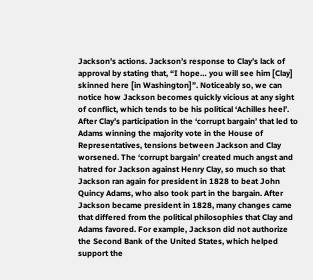Jackson’s actions. Jackson’s response to Clay’s lack of approval by stating that, “I hope… you will see him [Clay] skinned here [in Washington]”. Noticeably so, we can notice how Jackson becomes quickly vicious at any sight of conflict, which tends to be his political ‘Achilles heel’. After Clay’s participation in the ‘corrupt bargain’ that led to Adams winning the majority vote in the House of Representatives, tensions between Jackson and Clay worsened. The ‘corrupt bargain’ created much angst and hatred for Jackson against Henry Clay, so much so that Jackson ran again for president in 1828 to beat John Quincy Adams, who also took part in the bargain. After Jackson became president in 1828, many changes came that differed from the political philosophies that Clay and Adams favored. For example, Jackson did not authorize the Second Bank of the United States, which helped support the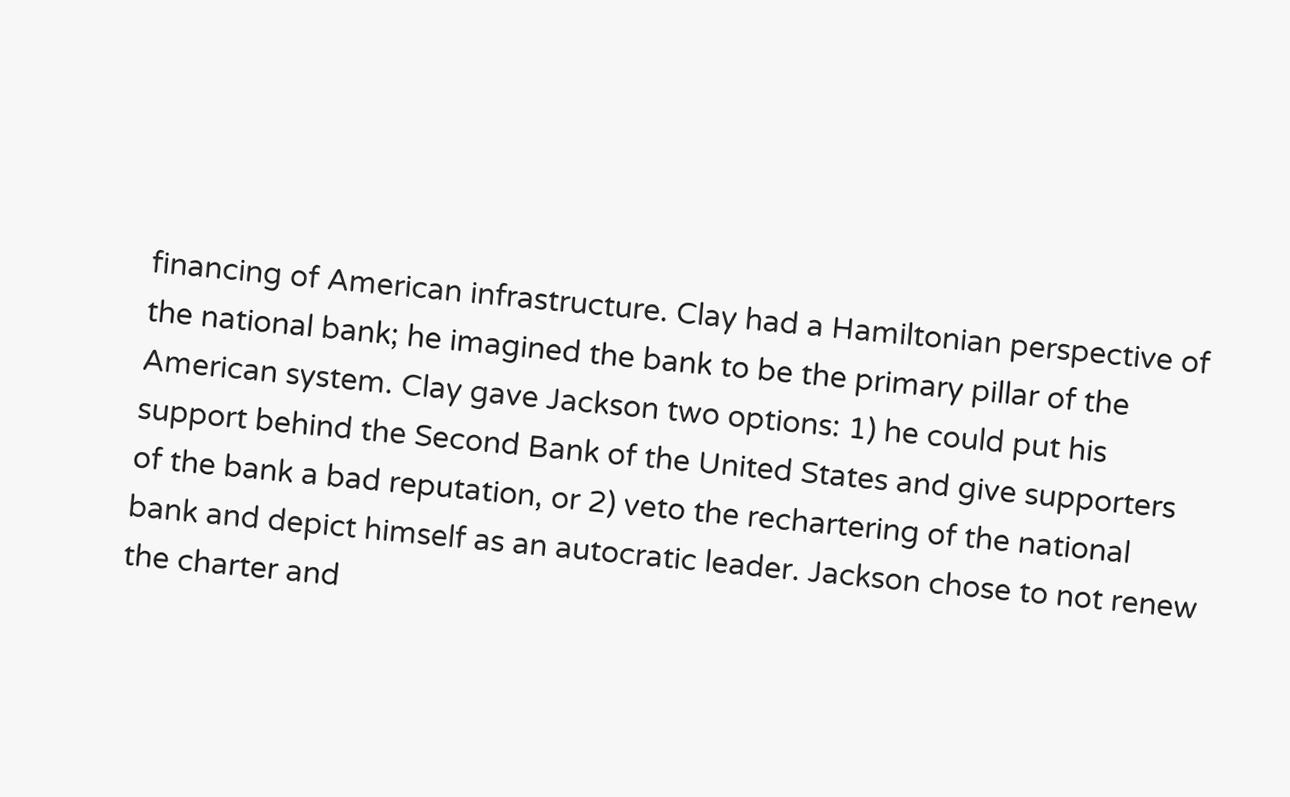financing of American infrastructure. Clay had a Hamiltonian perspective of the national bank; he imagined the bank to be the primary pillar of the American system. Clay gave Jackson two options: 1) he could put his support behind the Second Bank of the United States and give supporters of the bank a bad reputation, or 2) veto the rechartering of the national bank and depict himself as an autocratic leader. Jackson chose to not renew the charter and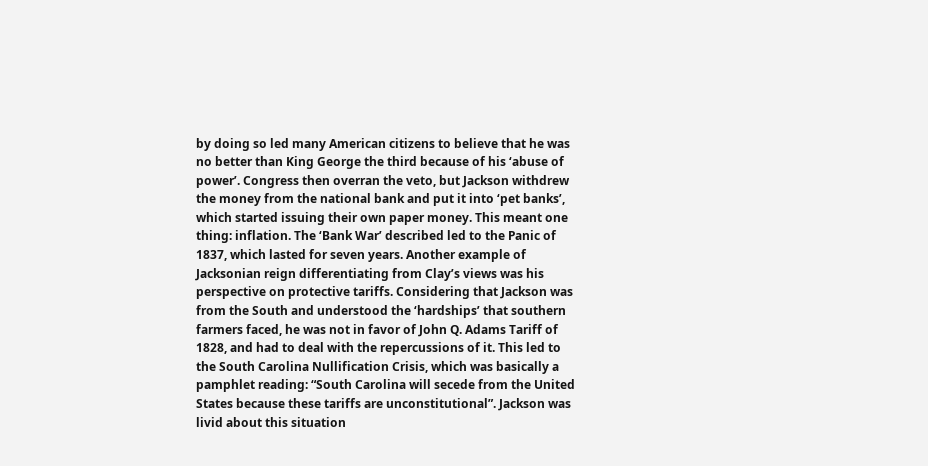by doing so led many American citizens to believe that he was no better than King George the third because of his ‘abuse of power’. Congress then overran the veto, but Jackson withdrew the money from the national bank and put it into ‘pet banks’, which started issuing their own paper money. This meant one thing: inflation. The ‘Bank War’ described led to the Panic of 1837, which lasted for seven years. Another example of Jacksonian reign differentiating from Clay’s views was his perspective on protective tariffs. Considering that Jackson was from the South and understood the ‘hardships’ that southern farmers faced, he was not in favor of John Q. Adams Tariff of 1828, and had to deal with the repercussions of it. This led to the South Carolina Nullification Crisis, which was basically a pamphlet reading: “South Carolina will secede from the United States because these tariffs are unconstitutional”. Jackson was livid about this situation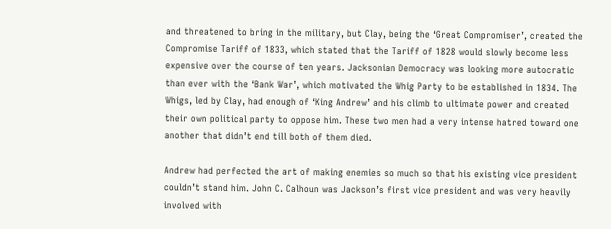and threatened to bring in the military, but Clay, being the ‘Great Compromiser’, created the Compromise Tariff of 1833, which stated that the Tariff of 1828 would slowly become less expensive over the course of ten years. Jacksonian Democracy was looking more autocratic than ever with the ‘Bank War’, which motivated the Whig Party to be established in 1834. The Whigs, led by Clay, had enough of ‘King Andrew’ and his climb to ultimate power and created their own political party to oppose him. These two men had a very intense hatred toward one another that didn’t end till both of them died.

Andrew had perfected the art of making enemies so much so that his existing vice president couldn’t stand him. John C. Calhoun was Jackson’s first vice president and was very heavily involved with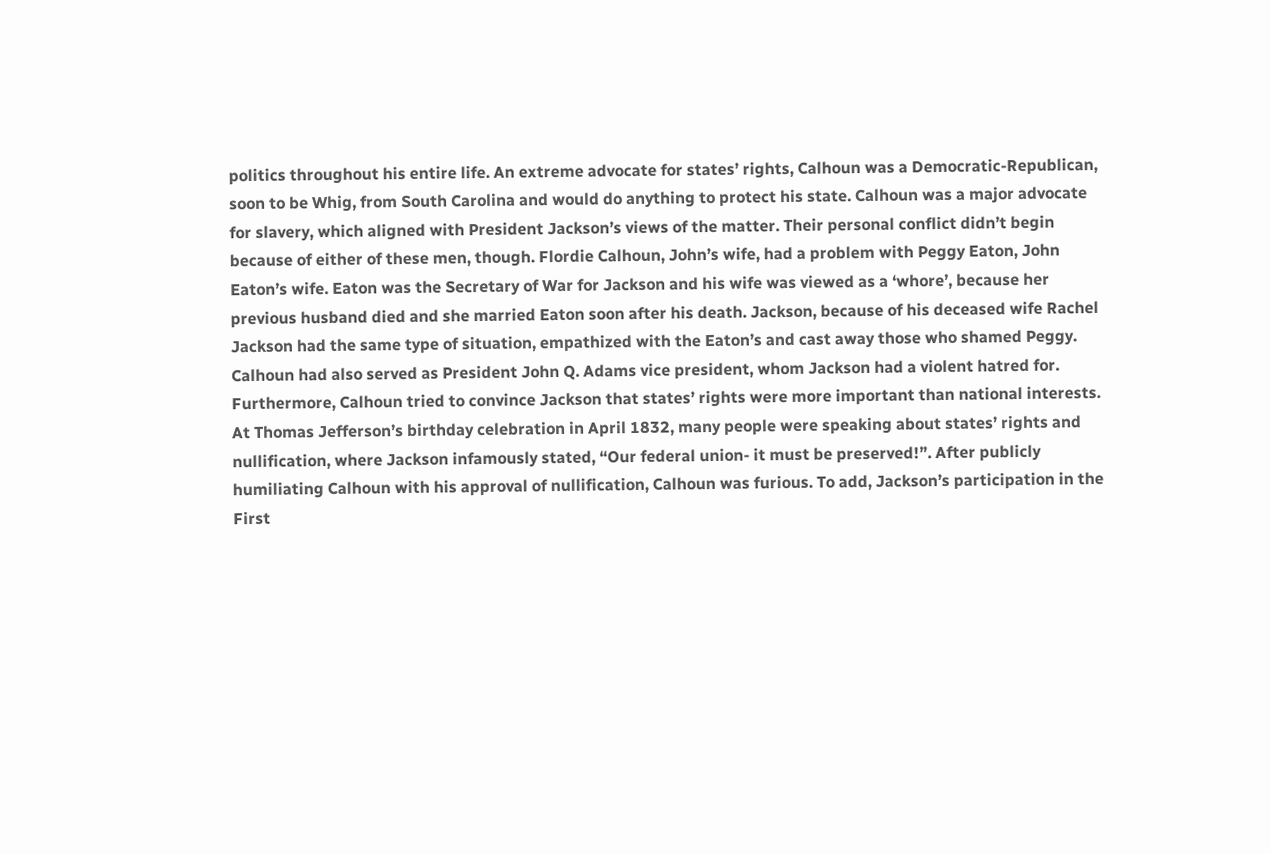politics throughout his entire life. An extreme advocate for states’ rights, Calhoun was a Democratic-Republican, soon to be Whig, from South Carolina and would do anything to protect his state. Calhoun was a major advocate for slavery, which aligned with President Jackson’s views of the matter. Their personal conflict didn’t begin because of either of these men, though. Flordie Calhoun, John’s wife, had a problem with Peggy Eaton, John Eaton’s wife. Eaton was the Secretary of War for Jackson and his wife was viewed as a ‘whore’, because her previous husband died and she married Eaton soon after his death. Jackson, because of his deceased wife Rachel Jackson had the same type of situation, empathized with the Eaton’s and cast away those who shamed Peggy. Calhoun had also served as President John Q. Adams vice president, whom Jackson had a violent hatred for. Furthermore, Calhoun tried to convince Jackson that states’ rights were more important than national interests. At Thomas Jefferson’s birthday celebration in April 1832, many people were speaking about states’ rights and nullification, where Jackson infamously stated, “Our federal union- it must be preserved!”. After publicly humiliating Calhoun with his approval of nullification, Calhoun was furious. To add, Jackson’s participation in the First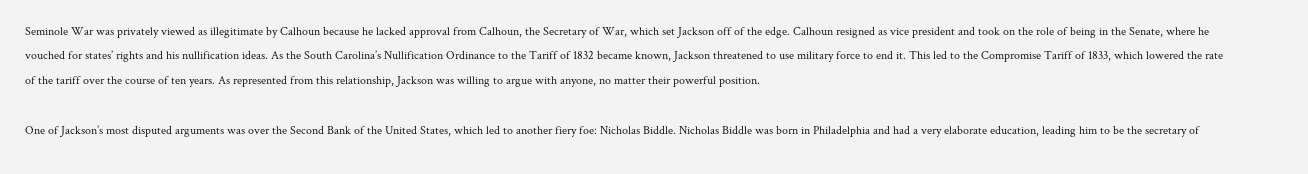Seminole War was privately viewed as illegitimate by Calhoun because he lacked approval from Calhoun, the Secretary of War, which set Jackson off of the edge. Calhoun resigned as vice president and took on the role of being in the Senate, where he vouched for states’ rights and his nullification ideas. As the South Carolina’s Nullification Ordinance to the Tariff of 1832 became known, Jackson threatened to use military force to end it. This led to the Compromise Tariff of 1833, which lowered the rate of the tariff over the course of ten years. As represented from this relationship, Jackson was willing to argue with anyone, no matter their powerful position.

One of Jackson’s most disputed arguments was over the Second Bank of the United States, which led to another fiery foe: Nicholas Biddle. Nicholas Biddle was born in Philadelphia and had a very elaborate education, leading him to be the secretary of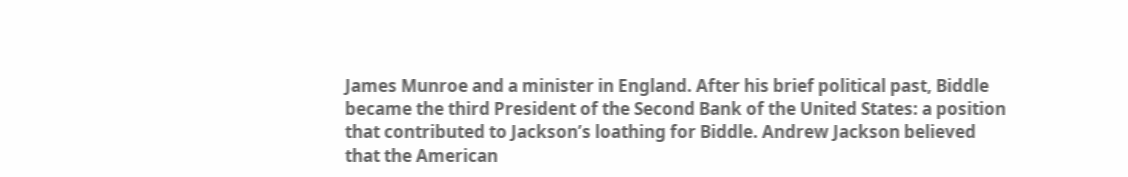James Munroe and a minister in England. After his brief political past, Biddle became the third President of the Second Bank of the United States: a position that contributed to Jackson’s loathing for Biddle. Andrew Jackson believed that the American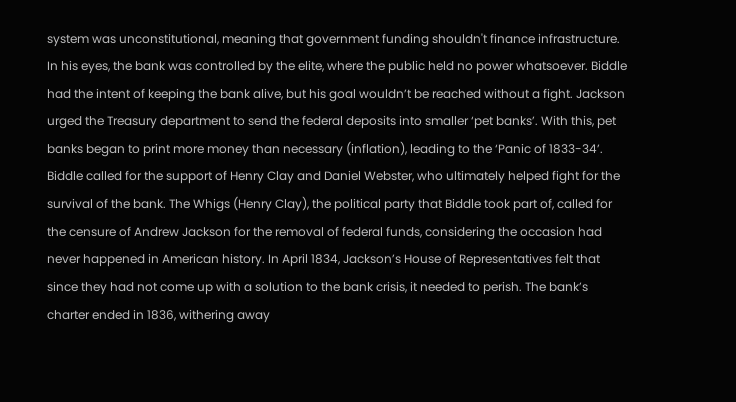system was unconstitutional, meaning that government funding shouldn't finance infrastructure. In his eyes, the bank was controlled by the elite, where the public held no power whatsoever. Biddle had the intent of keeping the bank alive, but his goal wouldn’t be reached without a fight. Jackson urged the Treasury department to send the federal deposits into smaller ‘pet banks’. With this, pet banks began to print more money than necessary (inflation), leading to the ‘Panic of 1833-34’. Biddle called for the support of Henry Clay and Daniel Webster, who ultimately helped fight for the survival of the bank. The Whigs (Henry Clay), the political party that Biddle took part of, called for the censure of Andrew Jackson for the removal of federal funds, considering the occasion had never happened in American history. In April 1834, Jackson’s House of Representatives felt that since they had not come up with a solution to the bank crisis, it needed to perish. The bank’s charter ended in 1836, withering away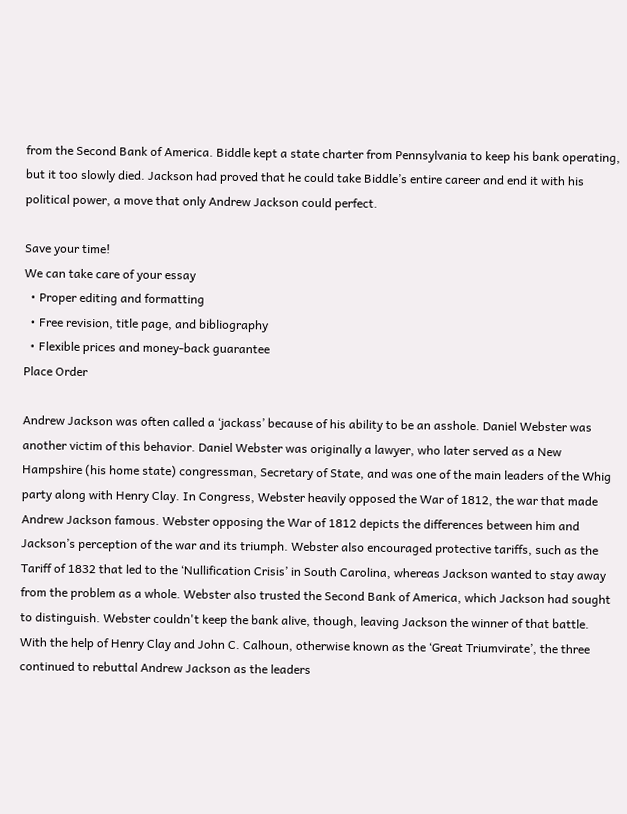from the Second Bank of America. Biddle kept a state charter from Pennsylvania to keep his bank operating, but it too slowly died. Jackson had proved that he could take Biddle’s entire career and end it with his political power, a move that only Andrew Jackson could perfect.

Save your time!
We can take care of your essay
  • Proper editing and formatting
  • Free revision, title page, and bibliography
  • Flexible prices and money-back guarantee
Place Order

Andrew Jackson was often called a ‘jackass’ because of his ability to be an asshole. Daniel Webster was another victim of this behavior. Daniel Webster was originally a lawyer, who later served as a New Hampshire (his home state) congressman, Secretary of State, and was one of the main leaders of the Whig party along with Henry Clay. In Congress, Webster heavily opposed the War of 1812, the war that made Andrew Jackson famous. Webster opposing the War of 1812 depicts the differences between him and Jackson’s perception of the war and its triumph. Webster also encouraged protective tariffs, such as the Tariff of 1832 that led to the ‘Nullification Crisis’ in South Carolina, whereas Jackson wanted to stay away from the problem as a whole. Webster also trusted the Second Bank of America, which Jackson had sought to distinguish. Webster couldn't keep the bank alive, though, leaving Jackson the winner of that battle. With the help of Henry Clay and John C. Calhoun, otherwise known as the ‘Great Triumvirate’, the three continued to rebuttal Andrew Jackson as the leaders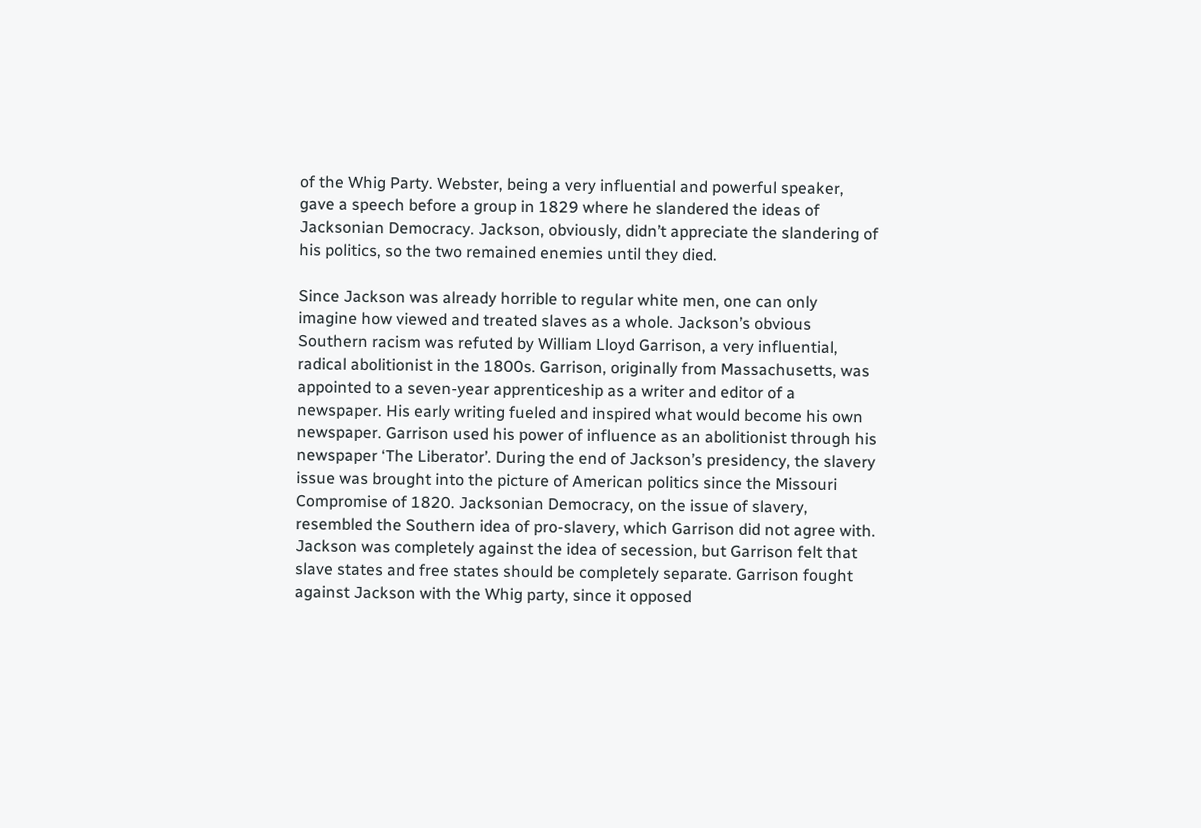of the Whig Party. Webster, being a very influential and powerful speaker, gave a speech before a group in 1829 where he slandered the ideas of Jacksonian Democracy. Jackson, obviously, didn’t appreciate the slandering of his politics, so the two remained enemies until they died.

Since Jackson was already horrible to regular white men, one can only imagine how viewed and treated slaves as a whole. Jackson’s obvious Southern racism was refuted by William Lloyd Garrison, a very influential, radical abolitionist in the 1800s. Garrison, originally from Massachusetts, was appointed to a seven-year apprenticeship as a writer and editor of a newspaper. His early writing fueled and inspired what would become his own newspaper. Garrison used his power of influence as an abolitionist through his newspaper ‘The Liberator’. During the end of Jackson’s presidency, the slavery issue was brought into the picture of American politics since the Missouri Compromise of 1820. Jacksonian Democracy, on the issue of slavery, resembled the Southern idea of pro-slavery, which Garrison did not agree with. Jackson was completely against the idea of secession, but Garrison felt that slave states and free states should be completely separate. Garrison fought against Jackson with the Whig party, since it opposed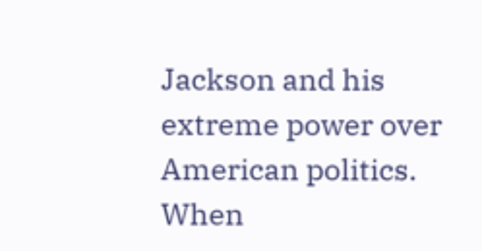Jackson and his extreme power over American politics. When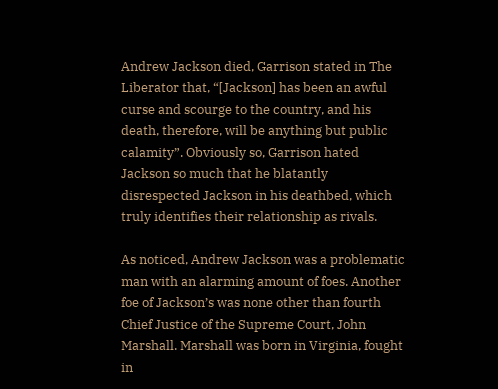Andrew Jackson died, Garrison stated in The Liberator that, “[Jackson] has been an awful curse and scourge to the country, and his death, therefore, will be anything but public calamity”. Obviously so, Garrison hated Jackson so much that he blatantly disrespected Jackson in his deathbed, which truly identifies their relationship as rivals.

As noticed, Andrew Jackson was a problematic man with an alarming amount of foes. Another foe of Jackson’s was none other than fourth Chief Justice of the Supreme Court, John Marshall. Marshall was born in Virginia, fought in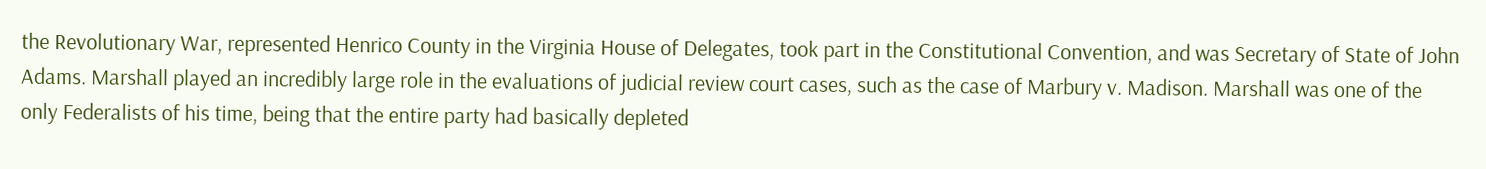the Revolutionary War, represented Henrico County in the Virginia House of Delegates, took part in the Constitutional Convention, and was Secretary of State of John Adams. Marshall played an incredibly large role in the evaluations of judicial review court cases, such as the case of Marbury v. Madison. Marshall was one of the only Federalists of his time, being that the entire party had basically depleted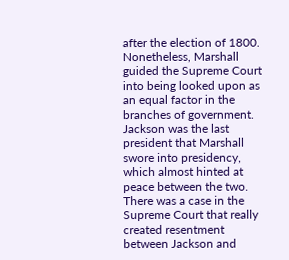after the election of 1800. Nonetheless, Marshall guided the Supreme Court into being looked upon as an equal factor in the branches of government. Jackson was the last president that Marshall swore into presidency, which almost hinted at peace between the two. There was a case in the Supreme Court that really created resentment between Jackson and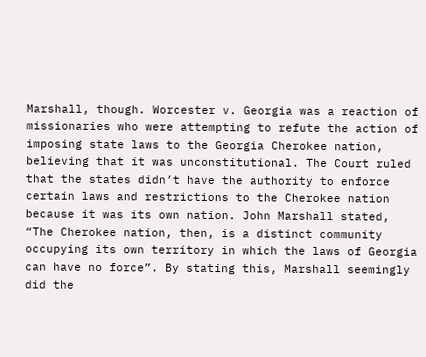Marshall, though. Worcester v. Georgia was a reaction of missionaries who were attempting to refute the action of imposing state laws to the Georgia Cherokee nation, believing that it was unconstitutional. The Court ruled that the states didn’t have the authority to enforce certain laws and restrictions to the Cherokee nation because it was its own nation. John Marshall stated, “The Cherokee nation, then, is a distinct community occupying its own territory in which the laws of Georgia can have no force”. By stating this, Marshall seemingly did the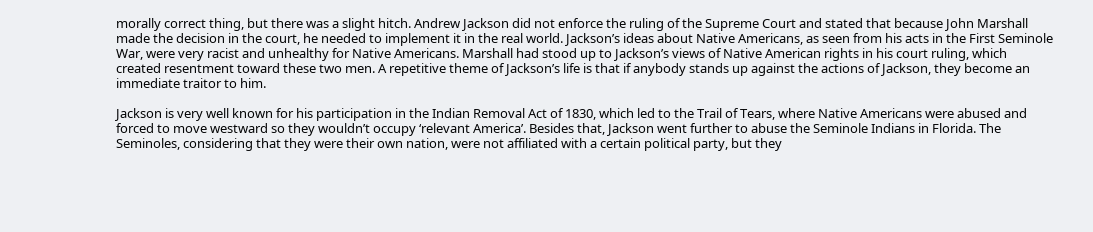morally correct thing, but there was a slight hitch. Andrew Jackson did not enforce the ruling of the Supreme Court and stated that because John Marshall made the decision in the court, he needed to implement it in the real world. Jackson’s ideas about Native Americans, as seen from his acts in the First Seminole War, were very racist and unhealthy for Native Americans. Marshall had stood up to Jackson’s views of Native American rights in his court ruling, which created resentment toward these two men. A repetitive theme of Jackson’s life is that if anybody stands up against the actions of Jackson, they become an immediate traitor to him.

Jackson is very well known for his participation in the Indian Removal Act of 1830, which led to the Trail of Tears, where Native Americans were abused and forced to move westward so they wouldn’t occupy ‘relevant America’. Besides that, Jackson went further to abuse the Seminole Indians in Florida. The Seminoles, considering that they were their own nation, were not affiliated with a certain political party, but they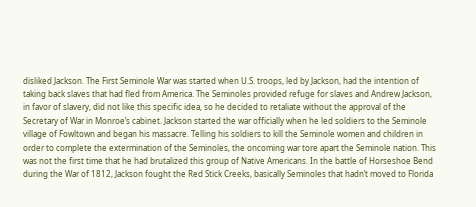disliked Jackson. The First Seminole War was started when U.S. troops, led by Jackson, had the intention of taking back slaves that had fled from America. The Seminoles provided refuge for slaves and Andrew Jackson, in favor of slavery, did not like this specific idea, so he decided to retaliate without the approval of the Secretary of War in Monroe’s cabinet. Jackson started the war officially when he led soldiers to the Seminole village of Fowltown and began his massacre. Telling his soldiers to kill the Seminole women and children in order to complete the extermination of the Seminoles, the oncoming war tore apart the Seminole nation. This was not the first time that he had brutalized this group of Native Americans. In the battle of Horseshoe Bend during the War of 1812, Jackson fought the Red Stick Creeks, basically Seminoles that hadn’t moved to Florida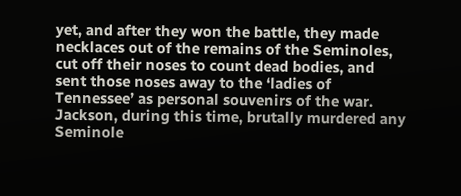yet, and after they won the battle, they made necklaces out of the remains of the Seminoles, cut off their noses to count dead bodies, and sent those noses away to the ‘ladies of Tennessee’ as personal souvenirs of the war. Jackson, during this time, brutally murdered any Seminole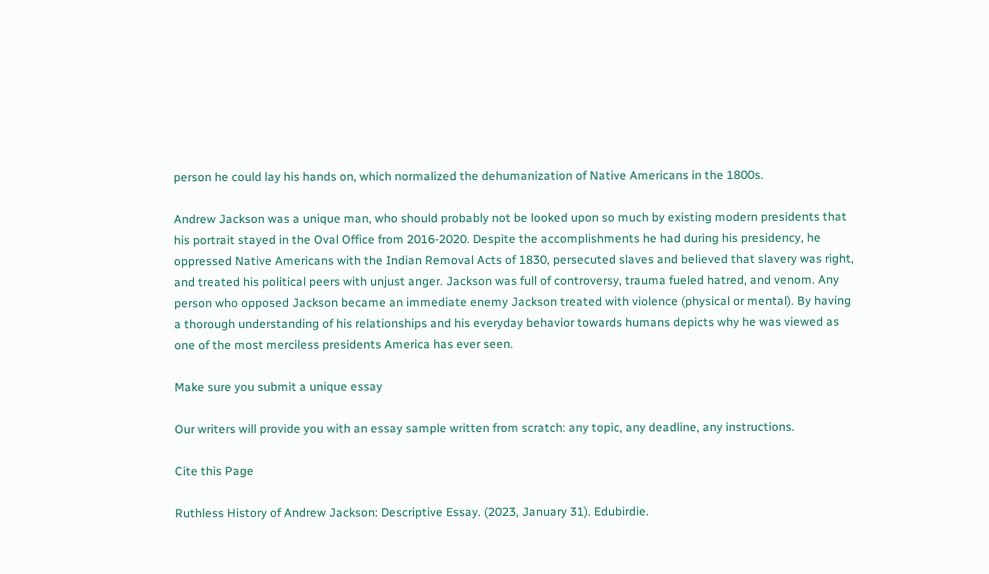person he could lay his hands on, which normalized the dehumanization of Native Americans in the 1800s.

Andrew Jackson was a unique man, who should probably not be looked upon so much by existing modern presidents that his portrait stayed in the Oval Office from 2016-2020. Despite the accomplishments he had during his presidency, he oppressed Native Americans with the Indian Removal Acts of 1830, persecuted slaves and believed that slavery was right, and treated his political peers with unjust anger. Jackson was full of controversy, trauma fueled hatred, and venom. Any person who opposed Jackson became an immediate enemy Jackson treated with violence (physical or mental). By having a thorough understanding of his relationships and his everyday behavior towards humans depicts why he was viewed as one of the most merciless presidents America has ever seen.

Make sure you submit a unique essay

Our writers will provide you with an essay sample written from scratch: any topic, any deadline, any instructions.

Cite this Page

Ruthless History of Andrew Jackson: Descriptive Essay. (2023, January 31). Edubirdie.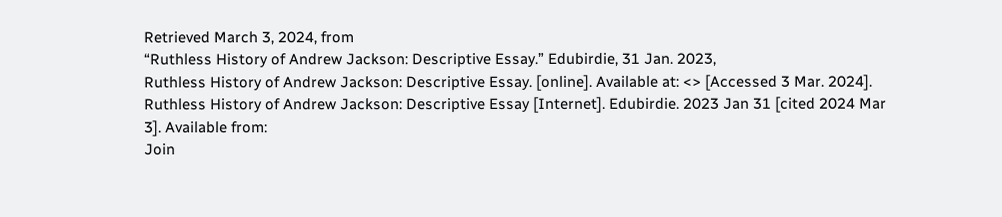Retrieved March 3, 2024, from
“Ruthless History of Andrew Jackson: Descriptive Essay.” Edubirdie, 31 Jan. 2023,
Ruthless History of Andrew Jackson: Descriptive Essay. [online]. Available at: <> [Accessed 3 Mar. 2024].
Ruthless History of Andrew Jackson: Descriptive Essay [Internet]. Edubirdie. 2023 Jan 31 [cited 2024 Mar 3]. Available from:
Join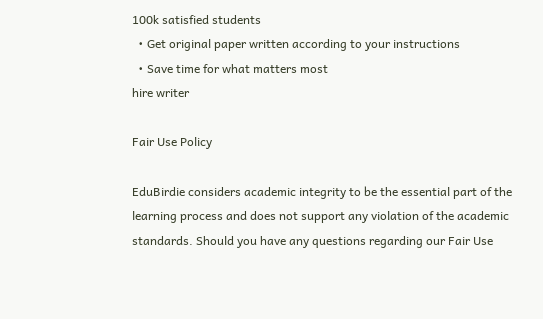100k satisfied students
  • Get original paper written according to your instructions
  • Save time for what matters most
hire writer

Fair Use Policy

EduBirdie considers academic integrity to be the essential part of the learning process and does not support any violation of the academic standards. Should you have any questions regarding our Fair Use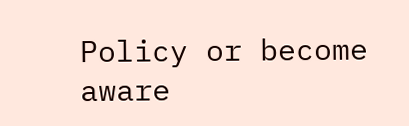Policy or become aware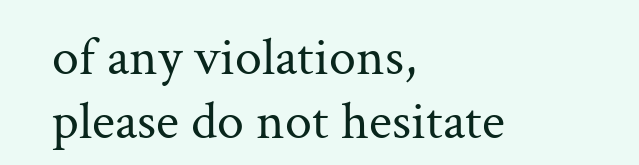of any violations, please do not hesitate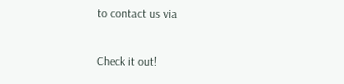to contact us via

Check it out!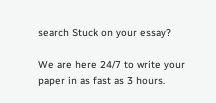search Stuck on your essay?

We are here 24/7 to write your paper in as fast as 3 hours.